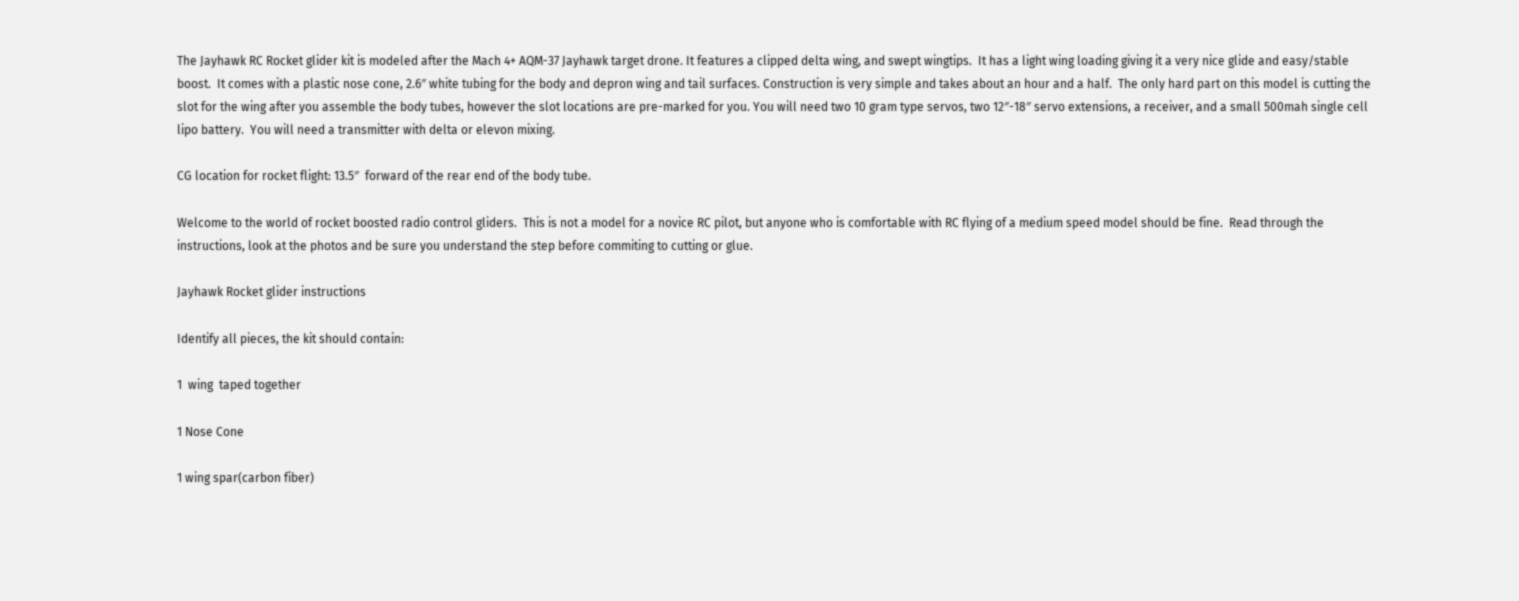The Jayhawk RC Rocket glider kit is modeled after the Mach 4+ AQM-37 Jayhawk target drone. It features a clipped delta wing, and swept wingtips.  It has a light wing loading giving it a very nice glide and easy/stable boost.  It comes with a plastic nose cone, 2.6″ white tubing for the body and depron wing and tail surfaces. Construction is very simple and takes about an hour and a half.  The only hard part on this model is cutting the slot for the wing after you assemble the body tubes, however the slot locations are pre-marked for you. You will need two 10 gram type servos, two 12″-18″ servo extensions, a receiver, and a small 500mah single cell lipo battery.  You will need a transmitter with delta or elevon mixing.

CG location for rocket flight: 13.5″  forward of the rear end of the body tube.

Welcome to the world of rocket boosted radio control gliders.  This is not a model for a novice RC pilot, but anyone who is comfortable with RC flying of a medium speed model should be fine.  Read through the instructions, look at the photos and be sure you understand the step before commiting to cutting or glue.

Jayhawk Rocket glider instructions

Identify all pieces, the kit should contain:

1  wing  taped together

1 Nose Cone

1 wing spar(carbon fiber)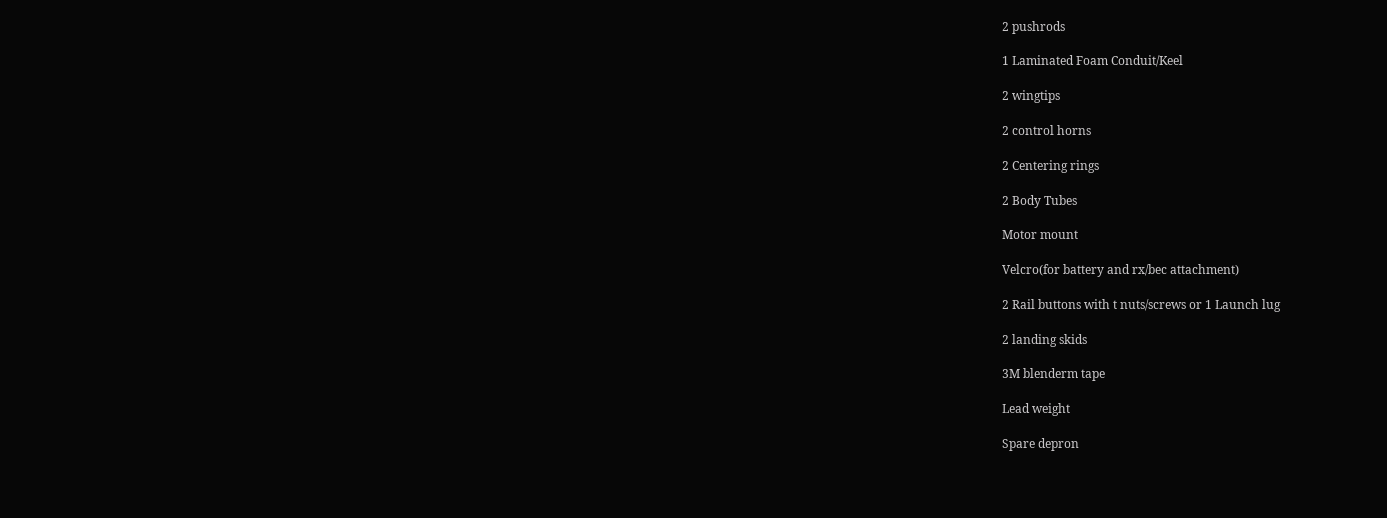2 pushrods

1 Laminated Foam Conduit/Keel

2 wingtips

2 control horns

2 Centering rings

2 Body Tubes

Motor mount

Velcro(for battery and rx/bec attachment)

2 Rail buttons with t nuts/screws or 1 Launch lug

2 landing skids

3M blenderm tape

Lead weight

Spare depron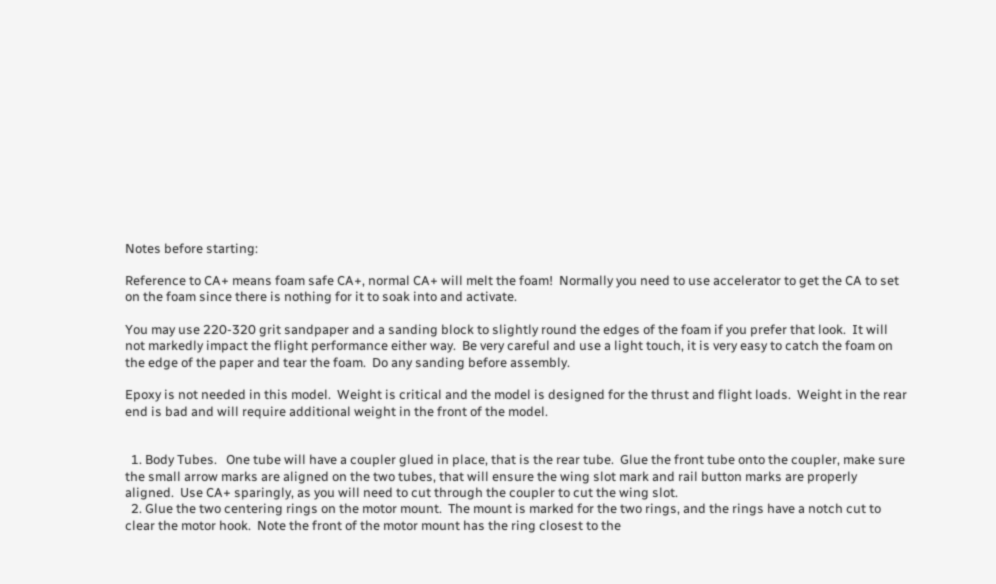Notes before starting:

Reference to CA+ means foam safe CA+, normal CA+ will melt the foam!  Normally you need to use accelerator to get the CA to set on the foam since there is nothing for it to soak into and activate.

You may use 220-320 grit sandpaper and a sanding block to slightly round the edges of the foam if you prefer that look.  It will not markedly impact the flight performance either way.  Be very careful and use a light touch, it is very easy to catch the foam on the edge of the paper and tear the foam.  Do any sanding before assembly.

Epoxy is not needed in this model.  Weight is critical and the model is designed for the thrust and flight loads.  Weight in the rear end is bad and will require additional weight in the front of the model.


  1. Body Tubes.   One tube will have a coupler glued in place, that is the rear tube.  Glue the front tube onto the coupler, make sure the small arrow marks are aligned on the two tubes, that will ensure the wing slot mark and rail button marks are properly aligned.  Use CA+ sparingly, as you will need to cut through the coupler to cut the wing slot.
  2. Glue the two centering rings on the motor mount.  The mount is marked for the two rings, and the rings have a notch cut to clear the motor hook.  Note the front of the motor mount has the ring closest to the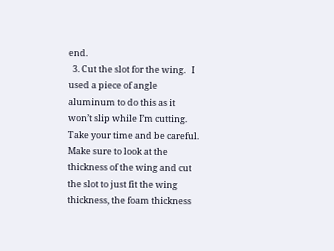end.
  3. Cut the slot for the wing.   I used a piece of angle aluminum to do this as it won’t slip while I’m cutting.  Take your time and be careful.  Make sure to look at the thickness of the wing and cut the slot to just fit the wing thickness, the foam thickness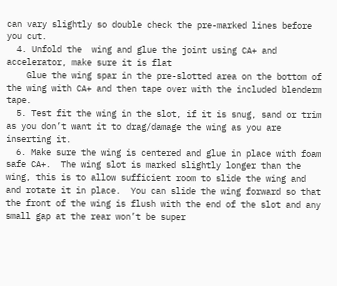can vary slightly so double check the pre-marked lines before you cut.
  4. Unfold the  wing and glue the joint using CA+ and accelerator, make sure it is flat
    Glue the wing spar in the pre-slotted area on the bottom of the wing with CA+ and then tape over with the included blenderm tape.
  5. Test fit the wing in the slot, if it is snug, sand or trim as you don’t want it to drag/damage the wing as you are inserting it.
  6. Make sure the wing is centered and glue in place with foam safe CA+.  The wing slot is marked slightly longer than the wing, this is to allow sufficient room to slide the wing and and rotate it in place.  You can slide the wing forward so that the front of the wing is flush with the end of the slot and any small gap at the rear won’t be super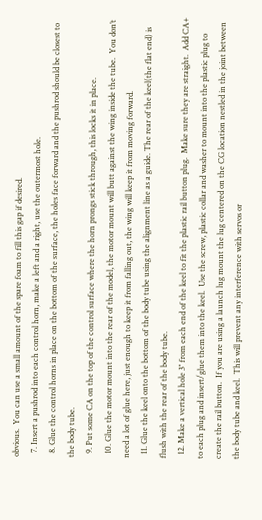obvious.  You can use a small amount of the spare foam to fill this gap if desired.
  7. Insert a pushrod into each control horn, make a left and a right, use the outermost hole.
  8. Glue the control horns in place on the bottom of the surface, the holes face forward and the pushrod should be closest to the body tube.
  9. Put some CA on the top of the control surface where the horn prongs stick through, this locks it in place.
  10. Glue the motor mount into the rear of the model, the motor mount will butt against the wing inside the tube.  You don’t need a lot of glue here, just enough to keep it from falling out, the wing will keep it from moving forward.
  11. Glue the keel onto the bottom of the body tube using the alignment line as a guide. The rear of the keel(the flat end) is flush with the rear of the body tube.
  12. Make a vertical hole 3″ from each end of the keel to fit the plastic rail button plug.  Make sure they are straight.  Add CA+ to each plug and insert/glue them into the keel.  Use the screw, plastic collar and washer to mount into the plastic plug to create the rail button.  If you are using a launch lug mount the lug centered on the CG location nestled in the joint between the body tube and keel.  This will prevent any interference with servos or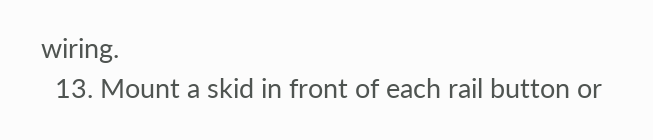wiring.
  13. Mount a skid in front of each rail button or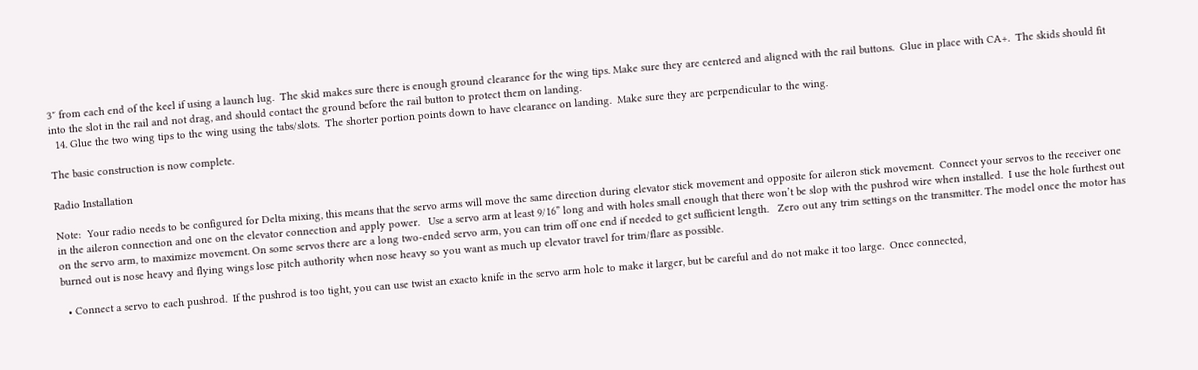3″ from each end of the keel if using a launch lug.  The skid makes sure there is enough ground clearance for the wing tips. Make sure they are centered and aligned with the rail buttons.  Glue in place with CA+.  The skids should fit into the slot in the rail and not drag, and should contact the ground before the rail button to protect them on landing.
  14. Glue the two wing tips to the wing using the tabs/slots.  The shorter portion points down to have clearance on landing.  Make sure they are perpendicular to the wing.

The basic construction is now complete.

Radio Installation

Note:  Your radio needs to be configured for Delta mixing, this means that the servo arms will move the same direction during elevator stick movement and opposite for aileron stick movement.  Connect your servos to the receiver one in the aileron connection and one on the elevator connection and apply power.   Use a servo arm at least 9/16” long and with holes small enough that there won’t be slop with the pushrod wire when installed.  I use the hole furthest out on the servo arm, to maximize movement. On some servos there are a long two-ended servo arm, you can trim off one end if needed to get sufficient length.   Zero out any trim settings on the transmitter. The model once the motor has burned out is nose heavy and flying wings lose pitch authority when nose heavy so you want as much up elevator travel for trim/flare as possible.

  • Connect a servo to each pushrod.  If the pushrod is too tight, you can use twist an exacto knife in the servo arm hole to make it larger, but be careful and do not make it too large.  Once connected,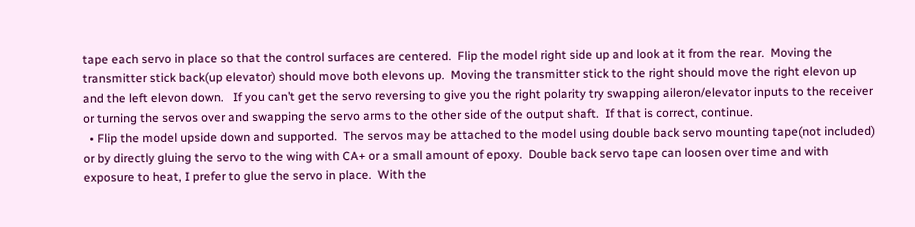tape each servo in place so that the control surfaces are centered.  Flip the model right side up and look at it from the rear.  Moving the transmitter stick back(up elevator) should move both elevons up.  Moving the transmitter stick to the right should move the right elevon up and the left elevon down.   If you can’t get the servo reversing to give you the right polarity try swapping aileron/elevator inputs to the receiver or turning the servos over and swapping the servo arms to the other side of the output shaft.  If that is correct, continue.
  • Flip the model upside down and supported.  The servos may be attached to the model using double back servo mounting tape(not included) or by directly gluing the servo to the wing with CA+ or a small amount of epoxy.  Double back servo tape can loosen over time and with exposure to heat, I prefer to glue the servo in place.  With the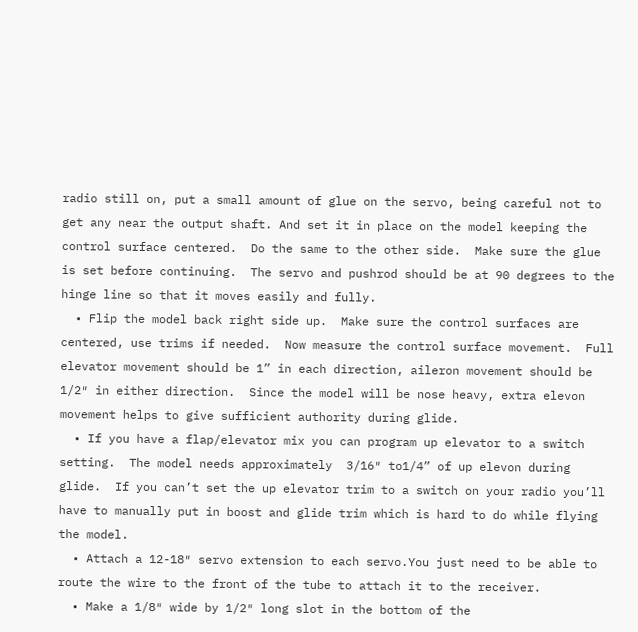radio still on, put a small amount of glue on the servo, being careful not to get any near the output shaft. And set it in place on the model keeping the control surface centered.  Do the same to the other side.  Make sure the glue is set before continuing.  The servo and pushrod should be at 90 degrees to the hinge line so that it moves easily and fully.
  • Flip the model back right side up.  Make sure the control surfaces are centered, use trims if needed.  Now measure the control surface movement.  Full elevator movement should be 1” in each direction, aileron movement should be 1/2″ in either direction.  Since the model will be nose heavy, extra elevon movement helps to give sufficient authority during glide.
  • If you have a flap/elevator mix you can program up elevator to a switch setting.  The model needs approximately  3/16″ to1/4” of up elevon during glide.  If you can’t set the up elevator trim to a switch on your radio you’ll have to manually put in boost and glide trim which is hard to do while flying the model.
  • Attach a 12-18″ servo extension to each servo.You just need to be able to route the wire to the front of the tube to attach it to the receiver.
  • Make a 1/8″ wide by 1/2″ long slot in the bottom of the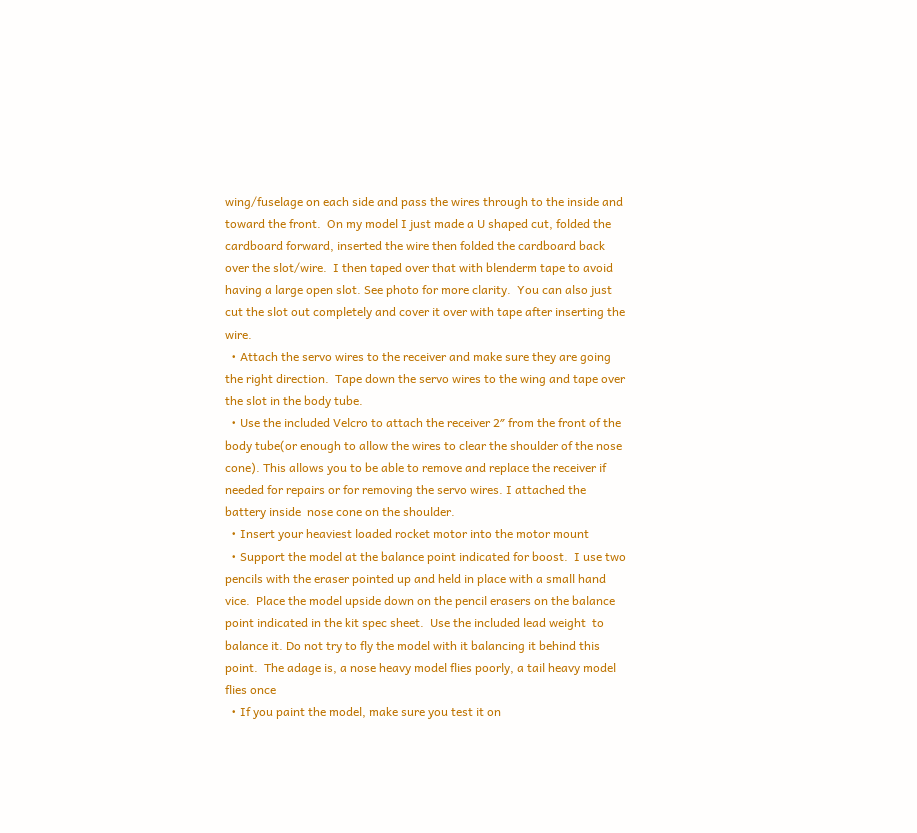wing/fuselage on each side and pass the wires through to the inside and toward the front.  On my model I just made a U shaped cut, folded the cardboard forward, inserted the wire then folded the cardboard back over the slot/wire.  I then taped over that with blenderm tape to avoid having a large open slot. See photo for more clarity.  You can also just cut the slot out completely and cover it over with tape after inserting the wire.
  • Attach the servo wires to the receiver and make sure they are going the right direction.  Tape down the servo wires to the wing and tape over the slot in the body tube.
  • Use the included Velcro to attach the receiver 2″ from the front of the body tube(or enough to allow the wires to clear the shoulder of the nose cone). This allows you to be able to remove and replace the receiver if needed for repairs or for removing the servo wires. I attached the battery inside  nose cone on the shoulder.
  • Insert your heaviest loaded rocket motor into the motor mount
  • Support the model at the balance point indicated for boost.  I use two pencils with the eraser pointed up and held in place with a small hand vice.  Place the model upside down on the pencil erasers on the balance point indicated in the kit spec sheet.  Use the included lead weight  to balance it. Do not try to fly the model with it balancing it behind this point.  The adage is, a nose heavy model flies poorly, a tail heavy model flies once
  • If you paint the model, make sure you test it on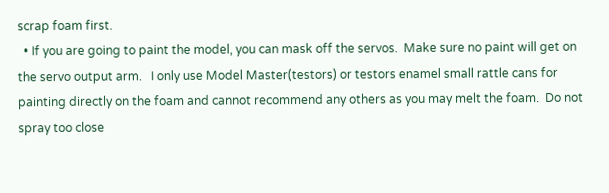scrap foam first.
  • If you are going to paint the model, you can mask off the servos.  Make sure no paint will get on the servo output arm.   I only use Model Master(testors) or testors enamel small rattle cans for painting directly on the foam and cannot recommend any others as you may melt the foam.  Do not spray too close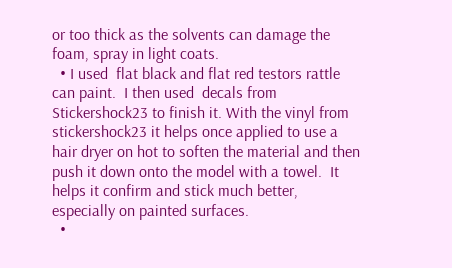or too thick as the solvents can damage the foam, spray in light coats.
  • I used  flat black and flat red testors rattle can paint.  I then used  decals from Stickershock23 to finish it. With the vinyl from stickershock23 it helps once applied to use a hair dryer on hot to soften the material and then push it down onto the model with a towel.  It helps it confirm and stick much better, especially on painted surfaces.
  •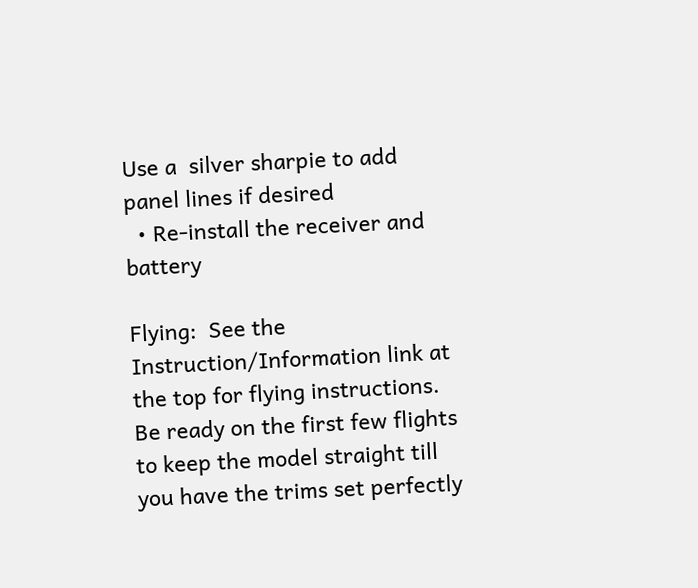Use a  silver sharpie to add panel lines if desired
  • Re-install the receiver and battery

Flying:  See the Instruction/Information link at the top for flying instructions.  Be ready on the first few flights to keep the model straight till you have the trims set perfectly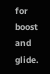for boost and glide.